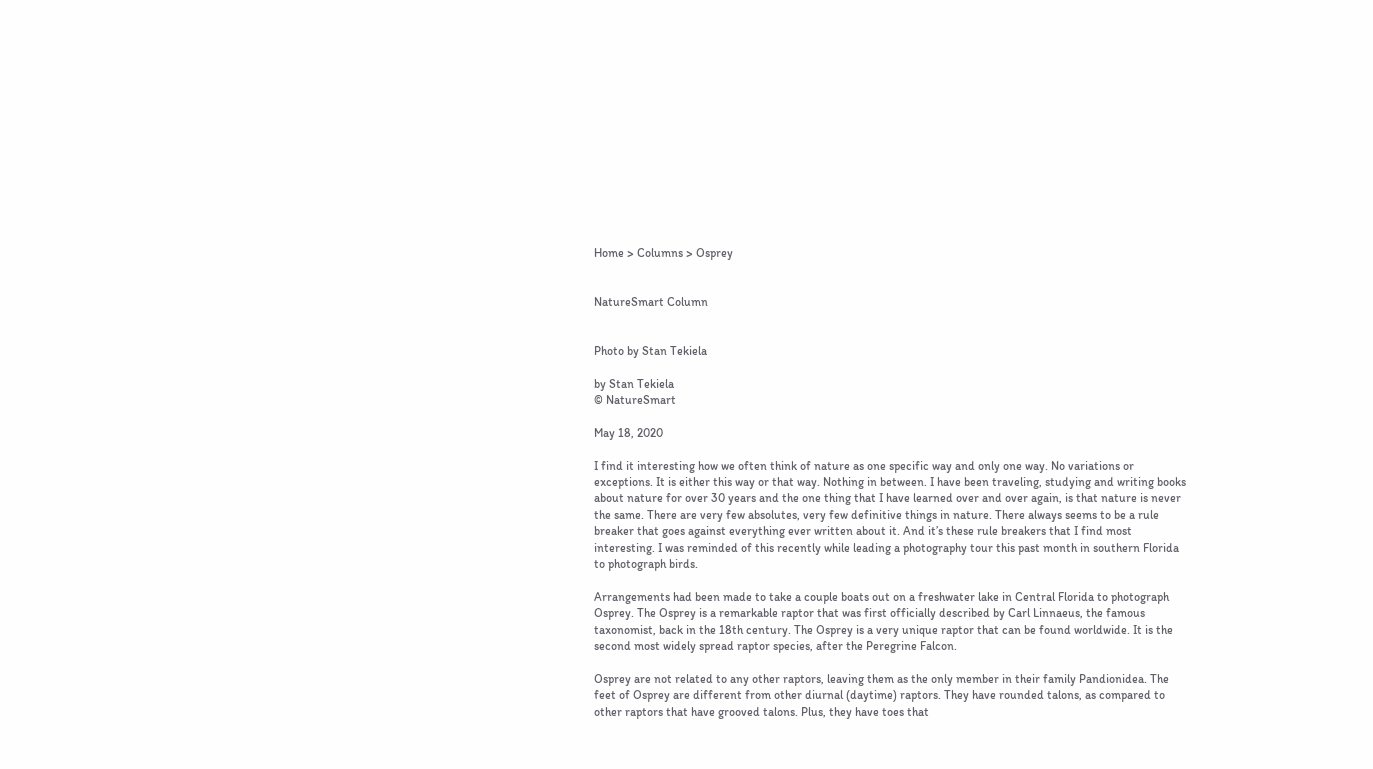Home > Columns > Osprey


NatureSmart Column


Photo by Stan Tekiela

by Stan Tekiela
© NatureSmart

May 18, 2020

I find it interesting how we often think of nature as one specific way and only one way. No variations or exceptions. It is either this way or that way. Nothing in between. I have been traveling, studying and writing books about nature for over 30 years and the one thing that I have learned over and over again, is that nature is never the same. There are very few absolutes, very few definitive things in nature. There always seems to be a rule breaker that goes against everything ever written about it. And it’s these rule breakers that I find most interesting. I was reminded of this recently while leading a photography tour this past month in southern Florida to photograph birds.

Arrangements had been made to take a couple boats out on a freshwater lake in Central Florida to photograph Osprey. The Osprey is a remarkable raptor that was first officially described by Carl Linnaeus, the famous taxonomist, back in the 18th century. The Osprey is a very unique raptor that can be found worldwide. It is the second most widely spread raptor species, after the Peregrine Falcon.

Osprey are not related to any other raptors, leaving them as the only member in their family Pandionidea. The feet of Osprey are different from other diurnal (daytime) raptors. They have rounded talons, as compared to other raptors that have grooved talons. Plus, they have toes that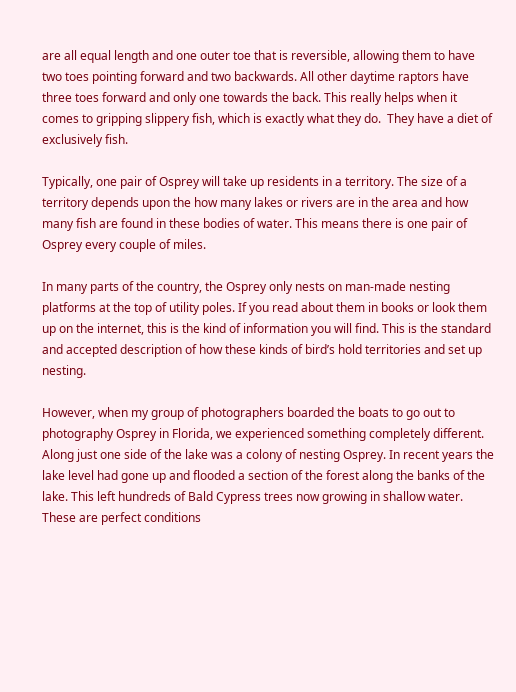are all equal length and one outer toe that is reversible, allowing them to have two toes pointing forward and two backwards. All other daytime raptors have three toes forward and only one towards the back. This really helps when it comes to gripping slippery fish, which is exactly what they do.  They have a diet of exclusively fish.

Typically, one pair of Osprey will take up residents in a territory. The size of a territory depends upon the how many lakes or rivers are in the area and how many fish are found in these bodies of water. This means there is one pair of Osprey every couple of miles.

In many parts of the country, the Osprey only nests on man-made nesting platforms at the top of utility poles. If you read about them in books or look them up on the internet, this is the kind of information you will find. This is the standard and accepted description of how these kinds of bird’s hold territories and set up nesting.

However, when my group of photographers boarded the boats to go out to photography Osprey in Florida, we experienced something completely different. Along just one side of the lake was a colony of nesting Osprey. In recent years the lake level had gone up and flooded a section of the forest along the banks of the lake. This left hundreds of Bald Cypress trees now growing in shallow water. These are perfect conditions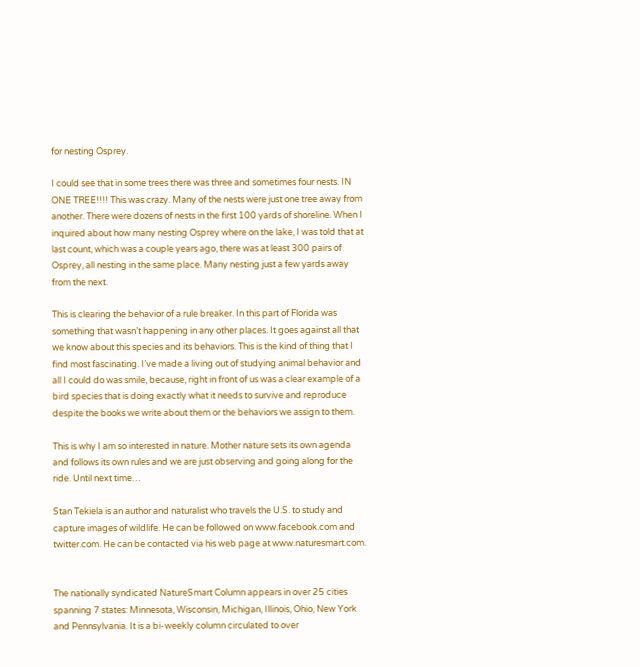for nesting Osprey.

I could see that in some trees there was three and sometimes four nests. IN ONE TREE!!!! This was crazy. Many of the nests were just one tree away from another. There were dozens of nests in the first 100 yards of shoreline. When I inquired about how many nesting Osprey where on the lake, I was told that at last count, which was a couple years ago, there was at least 300 pairs of Osprey, all nesting in the same place. Many nesting just a few yards away from the next.

This is clearing the behavior of a rule breaker. In this part of Florida was something that wasn’t happening in any other places. It goes against all that we know about this species and its behaviors. This is the kind of thing that I find most fascinating. I’ve made a living out of studying animal behavior and all I could do was smile, because, right in front of us was a clear example of a bird species that is doing exactly what it needs to survive and reproduce despite the books we write about them or the behaviors we assign to them.

This is why I am so interested in nature. Mother nature sets its own agenda and follows its own rules and we are just observing and going along for the ride. Until next time…

Stan Tekiela is an author and naturalist who travels the U.S. to study and capture images of wildlife. He can be followed on www.facebook.com and twitter.com. He can be contacted via his web page at www.naturesmart.com.


The nationally syndicated NatureSmart Column appears in over 25 cities spanning 7 states: Minnesota, Wisconsin, Michigan, Illinois, Ohio, New York and Pennsylvania. It is a bi-weekly column circulated to over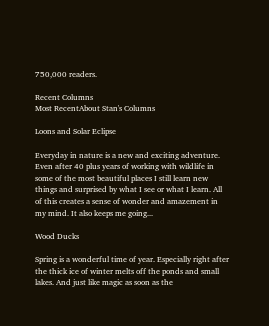750,000 readers.

Recent Columns
Most RecentAbout Stan's Columns

Loons and Solar Eclipse

Everyday in nature is a new and exciting adventure. Even after 40 plus years of working with wildlife in some of the most beautiful places I still learn new things and surprised by what I see or what I learn. All of this creates a sense of wonder and amazement in my mind. It also keeps me going...

Wood Ducks

Spring is a wonderful time of year. Especially right after the thick ice of winter melts off the ponds and small lakes. And just like magic as soon as the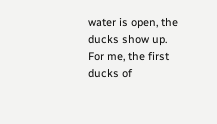water is open, the ducks show up. For me, the first ducks of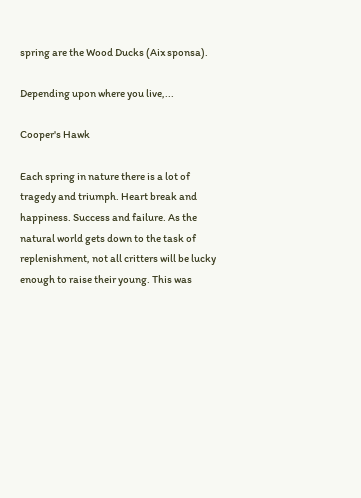spring are the Wood Ducks (Aix sponsa).

Depending upon where you live,...

Cooper's Hawk

Each spring in nature there is a lot of tragedy and triumph. Heart break and happiness. Success and failure. As the natural world gets down to the task of replenishment, not all critters will be lucky enough to raise their young. This was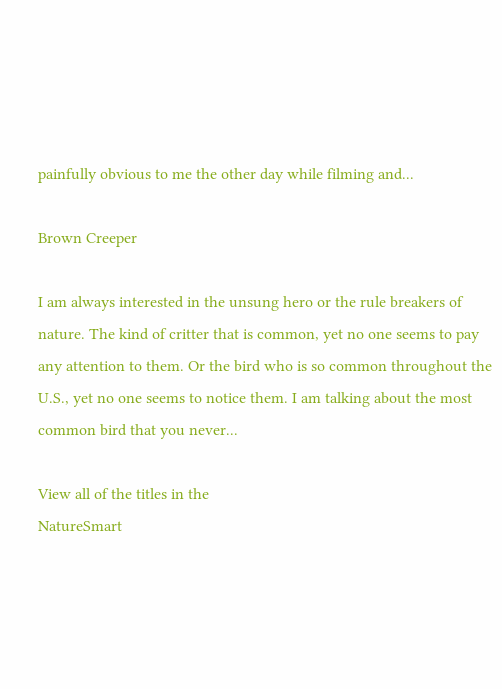painfully obvious to me the other day while filming and...

Brown Creeper

I am always interested in the unsung hero or the rule breakers of nature. The kind of critter that is common, yet no one seems to pay any attention to them. Or the bird who is so common throughout the U.S., yet no one seems to notice them. I am talking about the most common bird that you never...

View all of the titles in the
NatureSmart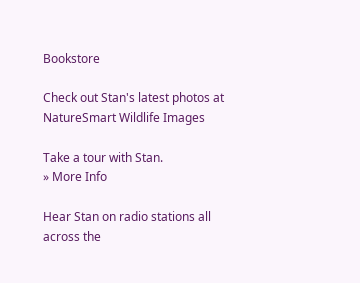Bookstore

Check out Stan's latest photos at
NatureSmart Wildlife Images

Take a tour with Stan.
» More Info

Hear Stan on radio stations all across the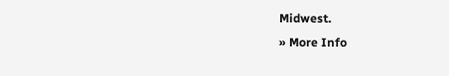Midwest.
» More Info